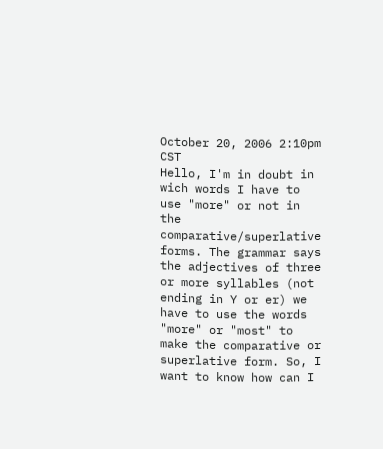October 20, 2006 2:10pm CST
Hello, I'm in doubt in wich words I have to use "more" or not in the comparative/superlative forms. The grammar says the adjectives of three or more syllables (not ending in Y or er) we have to use the words "more" or "most" to make the comparative or superlative form. So, I want to know how can I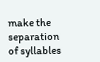make the separation of syllables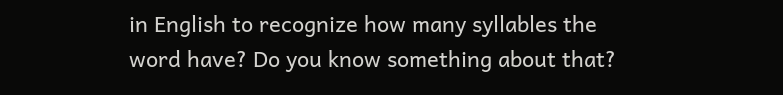in English to recognize how many syllables the word have? Do you know something about that?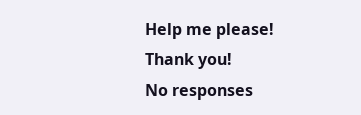Help me please! Thank you!
No responses